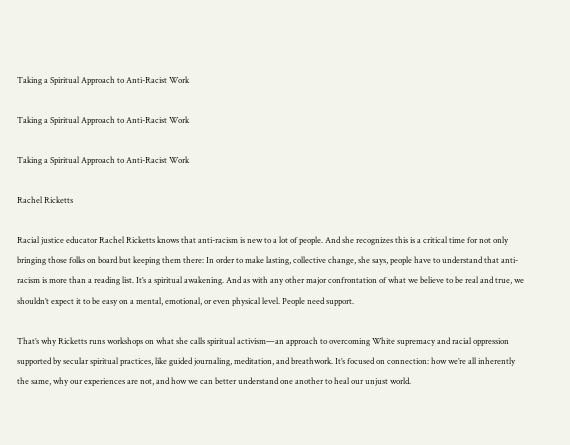Taking a Spiritual Approach to Anti-Racist Work

Taking a Spiritual Approach to Anti-Racist Work

Taking a Spiritual Approach to Anti-Racist Work

Rachel Ricketts

Racial justice educator Rachel Ricketts knows that anti-racism is new to a lot of people. And she recognizes this is a critical time for not only bringing those folks on board but keeping them there: In order to make lasting, collective change, she says, people have to understand that anti-racism is more than a reading list. It’s a spiritual awakening. And as with any other major confrontation of what we believe to be real and true, we shouldn’t expect it to be easy on a mental, emotional, or even physical level. People need support.

That’s why Ricketts runs workshops on what she calls spiritual activism—an approach to overcoming White supremacy and racial oppression supported by secular spiritual practices, like guided journaling, meditation, and breathwork. It’s focused on connection: how we’re all inherently the same, why our experiences are not, and how we can better understand one another to heal our unjust world.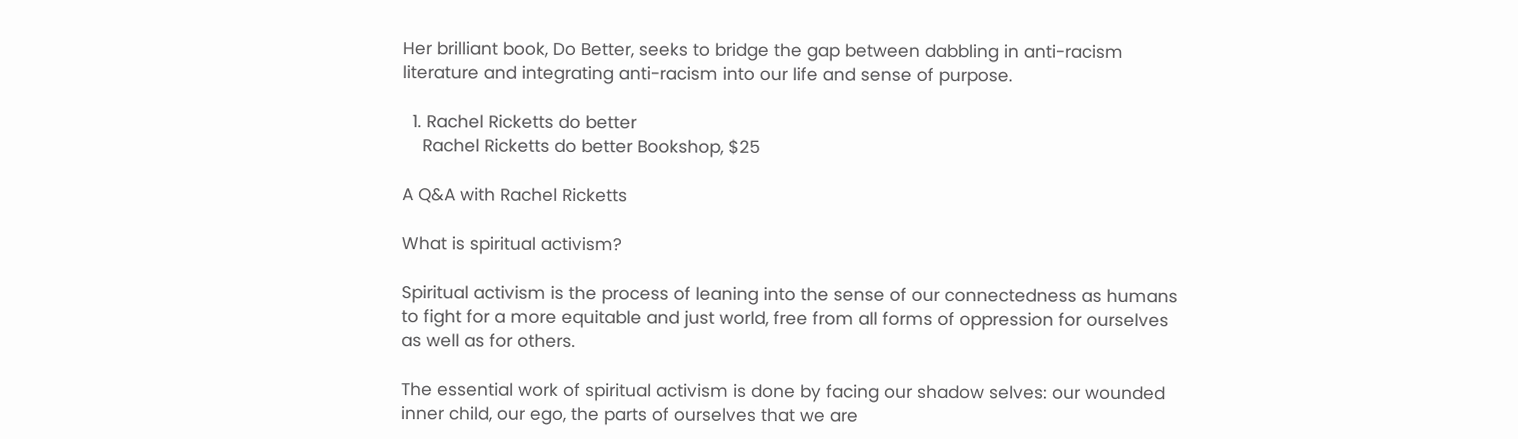Her brilliant book, Do Better, seeks to bridge the gap between dabbling in anti-racism literature and integrating anti-racism into our life and sense of purpose.

  1. Rachel Ricketts do better
    Rachel Ricketts do better Bookshop, $25

A Q&A with Rachel Ricketts

What is spiritual activism?

Spiritual activism is the process of leaning into the sense of our connectedness as humans to fight for a more equitable and just world, free from all forms of oppression for ourselves as well as for others.

The essential work of spiritual activism is done by facing our shadow selves: our wounded inner child, our ego, the parts of ourselves that we are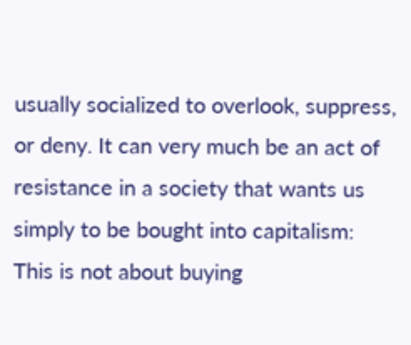usually socialized to overlook, suppress, or deny. It can very much be an act of resistance in a society that wants us simply to be bought into capitalism: This is not about buying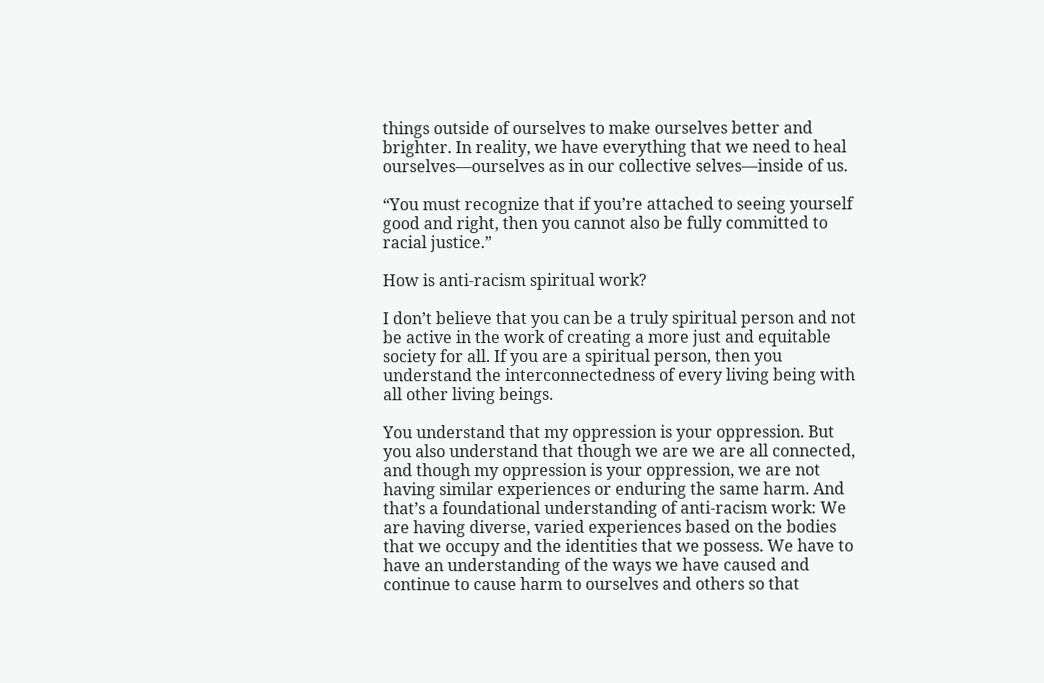things outside of ourselves to make ourselves better and brighter. In reality, we have everything that we need to heal ourselves—ourselves as in our collective selves—inside of us.

“You must recognize that if you’re attached to seeing yourself good and right, then you cannot also be fully committed to racial justice.”

How is anti-racism spiritual work?

I don’t believe that you can be a truly spiritual person and not be active in the work of creating a more just and equitable society for all. If you are a spiritual person, then you understand the interconnectedness of every living being with all other living beings.

You understand that my oppression is your oppression. But you also understand that though we are we are all connected, and though my oppression is your oppression, we are not having similar experiences or enduring the same harm. And that’s a foundational understanding of anti-racism work: We are having diverse, varied experiences based on the bodies that we occupy and the identities that we possess. We have to have an understanding of the ways we have caused and continue to cause harm to ourselves and others so that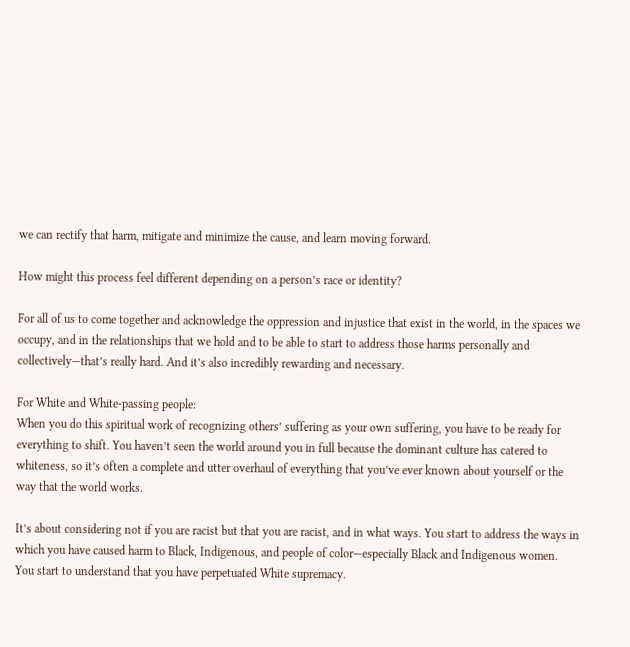we can rectify that harm, mitigate and minimize the cause, and learn moving forward.

How might this process feel different depending on a person’s race or identity?

For all of us to come together and acknowledge the oppression and injustice that exist in the world, in the spaces we occupy, and in the relationships that we hold and to be able to start to address those harms personally and collectively—that’s really hard. And it’s also incredibly rewarding and necessary.

For White and White-passing people:
When you do this spiritual work of recognizing others’ suffering as your own suffering, you have to be ready for everything to shift. You haven’t seen the world around you in full because the dominant culture has catered to whiteness, so it’s often a complete and utter overhaul of everything that you’ve ever known about yourself or the way that the world works.

It’s about considering not if you are racist but that you are racist, and in what ways. You start to address the ways in which you have caused harm to Black, Indigenous, and people of color—especially Black and Indigenous women. You start to understand that you have perpetuated White supremacy.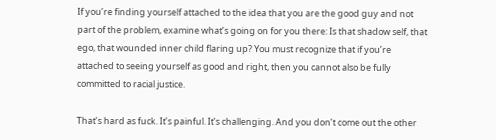If you’re finding yourself attached to the idea that you are the good guy and not part of the problem, examine what’s going on for you there: Is that shadow self, that ego, that wounded inner child flaring up? You must recognize that if you’re attached to seeing yourself as good and right, then you cannot also be fully committed to racial justice.

That’s hard as fuck. It’s painful. It’s challenging. And you don’t come out the other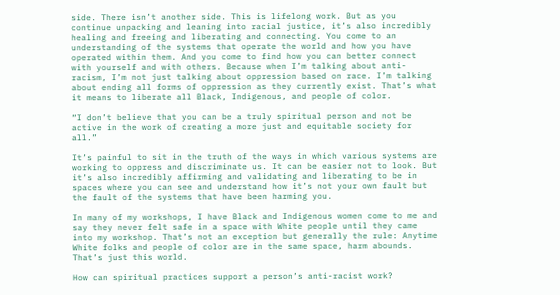side. There isn’t another side. This is lifelong work. But as you continue unpacking and leaning into racial justice, it’s also incredibly healing and freeing and liberating and connecting. You come to an understanding of the systems that operate the world and how you have operated within them. And you come to find how you can better connect with yourself and with others. Because when I’m talking about anti-racism, I’m not just talking about oppression based on race. I’m talking about ending all forms of oppression as they currently exist. That’s what it means to liberate all Black, Indigenous, and people of color.

“I don’t believe that you can be a truly spiritual person and not be active in the work of creating a more just and equitable society for all.”

It’s painful to sit in the truth of the ways in which various systems are working to oppress and discriminate us. It can be easier not to look. But it’s also incredibly affirming and validating and liberating to be in spaces where you can see and understand how it’s not your own fault but the fault of the systems that have been harming you.

In many of my workshops, I have Black and Indigenous women come to me and say they never felt safe in a space with White people until they came into my workshop. That’s not an exception but generally the rule: Anytime White folks and people of color are in the same space, harm abounds. That’s just this world.

How can spiritual practices support a person’s anti-racist work?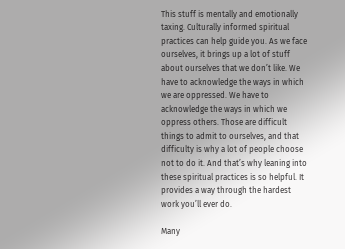This stuff is mentally and emotionally taxing. Culturally informed spiritual practices can help guide you. As we face ourselves, it brings up a lot of stuff about ourselves that we don’t like. We have to acknowledge the ways in which we are oppressed. We have to acknowledge the ways in which we oppress others. Those are difficult things to admit to ourselves, and that difficulty is why a lot of people choose not to do it. And that’s why leaning into these spiritual practices is so helpful. It provides a way through the hardest work you’ll ever do.

Many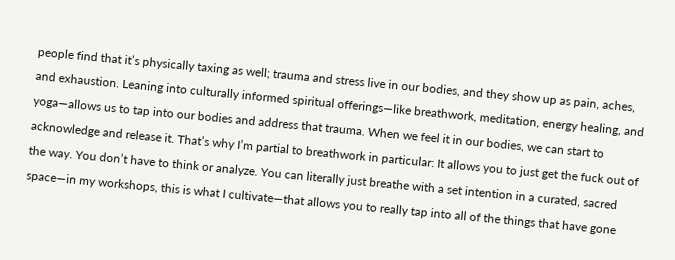people find that it’s physically taxing as well; trauma and stress live in our bodies, and they show up as pain, aches, and exhaustion. Leaning into culturally informed spiritual offerings—like breathwork, meditation, energy healing, and yoga—allows us to tap into our bodies and address that trauma. When we feel it in our bodies, we can start to acknowledge and release it. That’s why I’m partial to breathwork in particular: It allows you to just get the fuck out of the way. You don’t have to think or analyze. You can literally just breathe with a set intention in a curated, sacred space—in my workshops, this is what I cultivate—that allows you to really tap into all of the things that have gone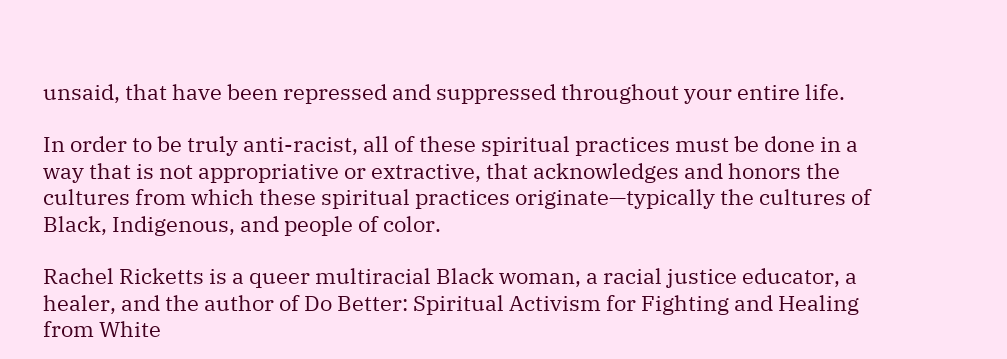unsaid, that have been repressed and suppressed throughout your entire life.

In order to be truly anti-racist, all of these spiritual practices must be done in a way that is not appropriative or extractive, that acknowledges and honors the cultures from which these spiritual practices originate—typically the cultures of Black, Indigenous, and people of color.

Rachel Ricketts is a queer multiracial Black woman, a racial justice educator, a healer, and the author of Do Better: Spiritual Activism for Fighting and Healing from White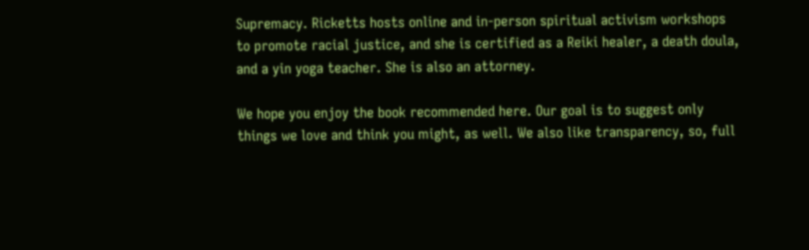Supremacy. Ricketts hosts online and in-person spiritual activism workshops to promote racial justice, and she is certified as a Reiki healer, a death doula, and a yin yoga teacher. She is also an attorney.

We hope you enjoy the book recommended here. Our goal is to suggest only things we love and think you might, as well. We also like transparency, so, full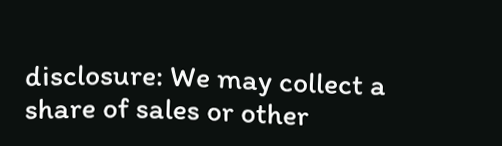disclosure: We may collect a share of sales or other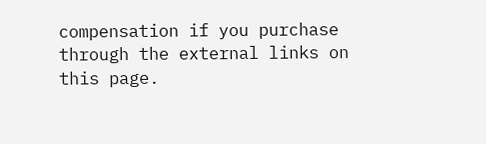compensation if you purchase through the external links on this page.